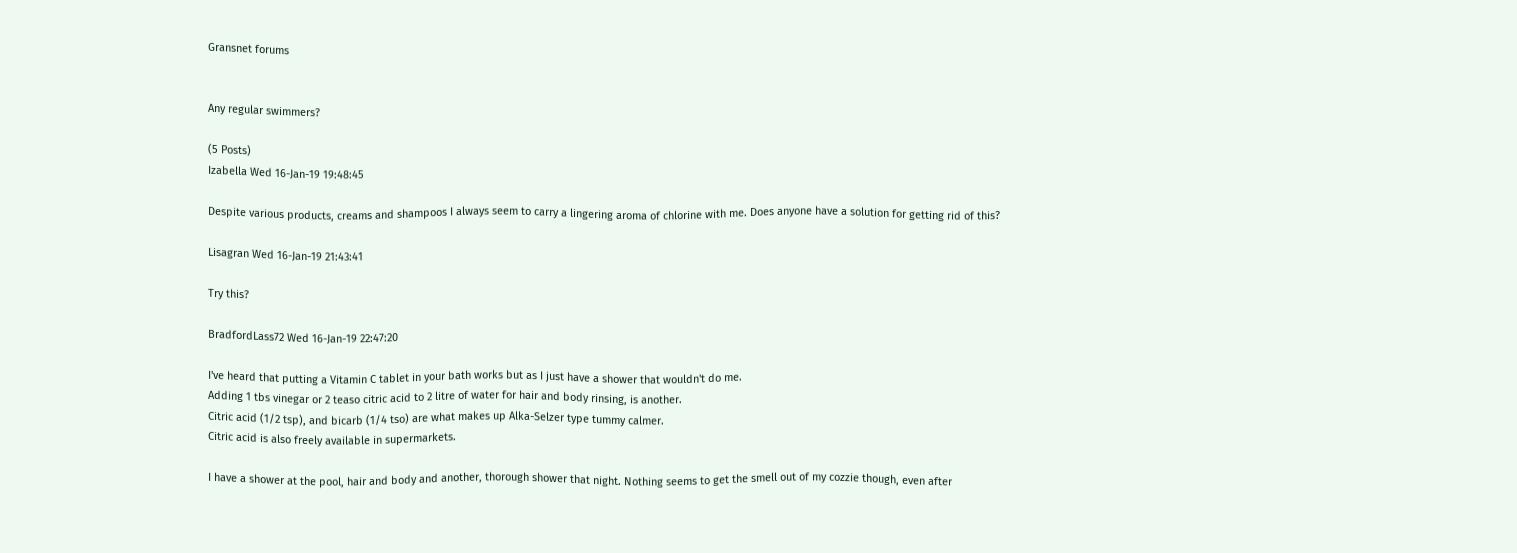Gransnet forums


Any regular swimmers?

(5 Posts)
Izabella Wed 16-Jan-19 19:48:45

Despite various products, creams and shampoos I always seem to carry a lingering aroma of chlorine with me. Does anyone have a solution for getting rid of this?

Lisagran Wed 16-Jan-19 21:43:41

Try this?

BradfordLass72 Wed 16-Jan-19 22:47:20

I've heard that putting a Vitamin C tablet in your bath works but as I just have a shower that wouldn't do me.
Adding 1 tbs vinegar or 2 teaso citric acid to 2 litre of water for hair and body rinsing, is another.
Citric acid (1/2 tsp), and bicarb (1/4 tso) are what makes up Alka-Selzer type tummy calmer.
Citric acid is also freely available in supermarkets.

I have a shower at the pool, hair and body and another, thorough shower that night. Nothing seems to get the smell out of my cozzie though, even after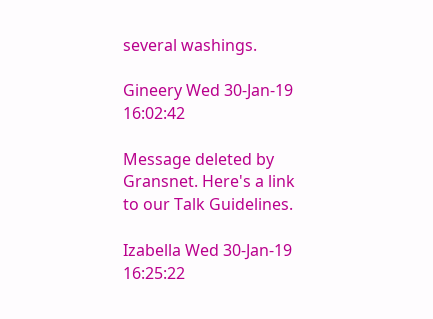several washings.

Gineery Wed 30-Jan-19 16:02:42

Message deleted by Gransnet. Here's a link to our Talk Guidelines.

Izabella Wed 30-Jan-19 16:25:22